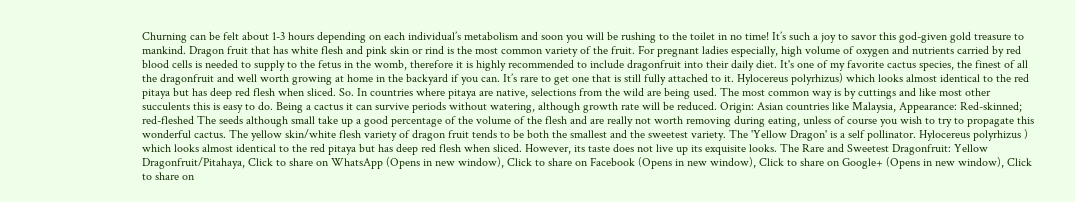Churning can be felt about 1-3 hours depending on each individual’s metabolism and soon you will be rushing to the toilet in no time! It’s such a joy to savor this god-given gold treasure to mankind. Dragon fruit that has white flesh and pink skin or rind is the most common variety of the fruit. For pregnant ladies especially, high volume of oxygen and nutrients carried by red blood cells is needed to supply to the fetus in the womb, therefore it is highly recommended to include dragonfruit into their daily diet. It's one of my favorite cactus species, the finest of all the dragonfruit and well worth growing at home in the backyard if you can. It’s rare to get one that is still fully attached to it. Hylocereus polyrhizus) which looks almost identical to the red pitaya but has deep red flesh when sliced. So. In countries where pitaya are native, selections from the wild are being used. The most common way is by cuttings and like most other succulents this is easy to do. Being a cactus it can survive periods without watering, although growth rate will be reduced. Origin: Asian countries like Malaysia, Appearance: Red-skinned; red-fleshed The seeds although small take up a good percentage of the volume of the flesh and are really not worth removing during eating, unless of course you wish to try to propagate this wonderful cactus. The yellow skin/white flesh variety of dragon fruit tends to be both the smallest and the sweetest variety. The 'Yellow Dragon' is a self pollinator. Hylocereus polyrhizus ) which looks almost identical to the red pitaya but has deep red flesh when sliced. However, its taste does not live up its exquisite looks. The Rare and Sweetest Dragonfruit: Yellow Dragonfruit/Pitahaya, Click to share on WhatsApp (Opens in new window), Click to share on Facebook (Opens in new window), Click to share on Google+ (Opens in new window), Click to share on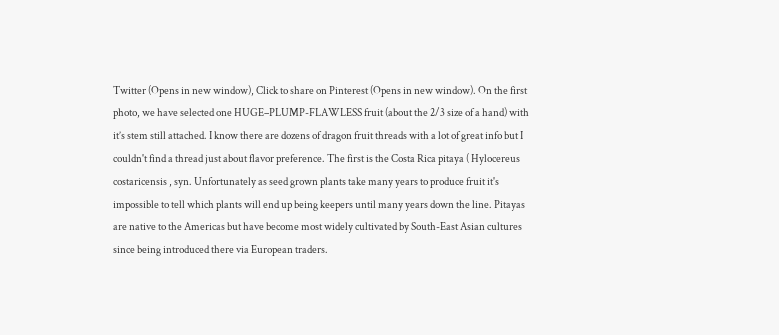Twitter (Opens in new window), Click to share on Pinterest (Opens in new window). On the first photo, we have selected one HUGE–PLUMP-FLAWLESS fruit (about the 2/3 size of a hand) with it’s stem still attached. I know there are dozens of dragon fruit threads with a lot of great info but I couldn't find a thread just about flavor preference. The first is the Costa Rica pitaya ( Hylocereus costaricensis , syn. Unfortunately as seed grown plants take many years to produce fruit it's impossible to tell which plants will end up being keepers until many years down the line. Pitayas are native to the Americas but have become most widely cultivated by South-East Asian cultures since being introduced there via European traders.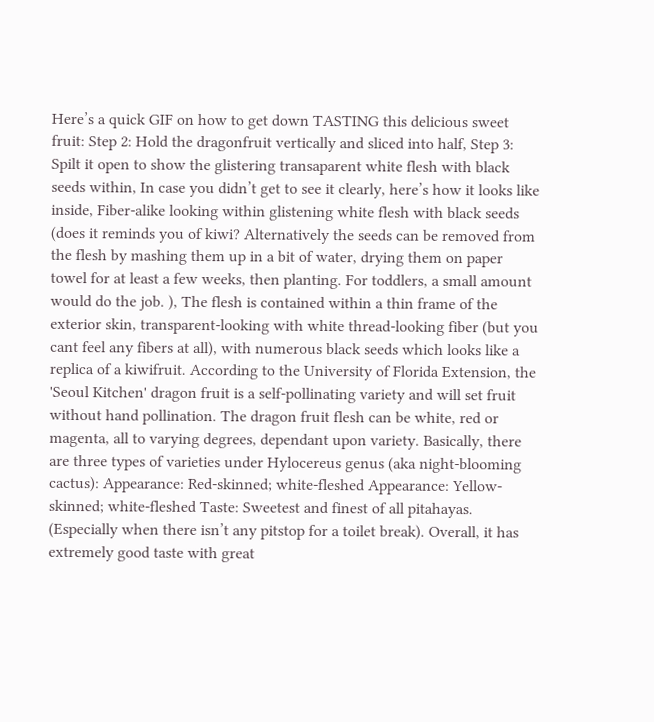Here’s a quick GIF on how to get down TASTING this delicious sweet fruit: Step 2: Hold the dragonfruit vertically and sliced into half, Step 3: Spilt it open to show the glistering transaparent white flesh with black seeds within, In case you didn’t get to see it clearly, here’s how it looks like inside, Fiber-alike looking within glistening white flesh with black seeds (does it reminds you of kiwi? Alternatively the seeds can be removed from the flesh by mashing them up in a bit of water, drying them on paper towel for at least a few weeks, then planting. For toddlers, a small amount would do the job. ), The flesh is contained within a thin frame of the exterior skin, transparent-looking with white thread-looking fiber (but you cant feel any fibers at all), with numerous black seeds which looks like a replica of a kiwifruit. According to the University of Florida Extension, the 'Seoul Kitchen' dragon fruit is a self-pollinating variety and will set fruit without hand pollination. The dragon fruit flesh can be white, red or magenta, all to varying degrees, dependant upon variety. Basically, there are three types of varieties under Hylocereus genus (aka night-blooming cactus): Appearance: Red-skinned; white-fleshed Appearance: Yellow-skinned; white-fleshed Taste: Sweetest and finest of all pitahayas. (Especially when there isn’t any pitstop for a toilet break). Overall, it has extremely good taste with great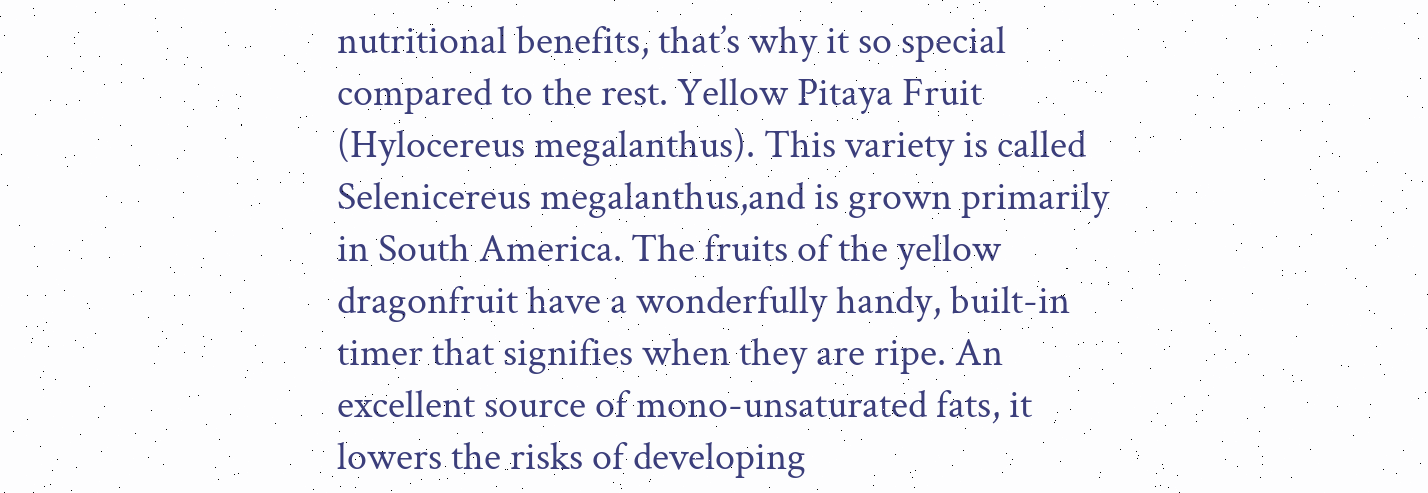nutritional benefits, that’s why it so special compared to the rest. Yellow Pitaya Fruit (Hylocereus megalanthus). This variety is called Selenicereus megalanthus,and is grown primarily in South America. The fruits of the yellow dragonfruit have a wonderfully handy, built-in timer that signifies when they are ripe. An excellent source of mono-unsaturated fats, it lowers the risks of developing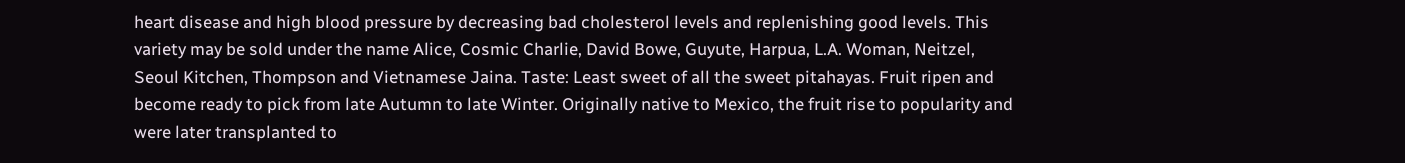heart disease and high blood pressure by decreasing bad cholesterol levels and replenishing good levels. This variety may be sold under the name Alice, Cosmic Charlie, David Bowe, Guyute, Harpua, L.A. Woman, Neitzel, Seoul Kitchen, Thompson and Vietnamese Jaina. Taste: Least sweet of all the sweet pitahayas. Fruit ripen and become ready to pick from late Autumn to late Winter. Originally native to Mexico, the fruit rise to popularity and were later transplanted to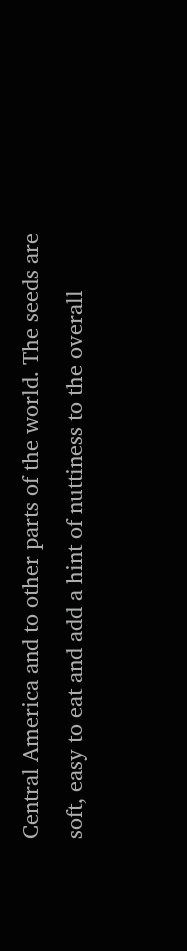Central America and to other parts of the world. The seeds are soft, easy to eat and add a hint of nuttiness to the overall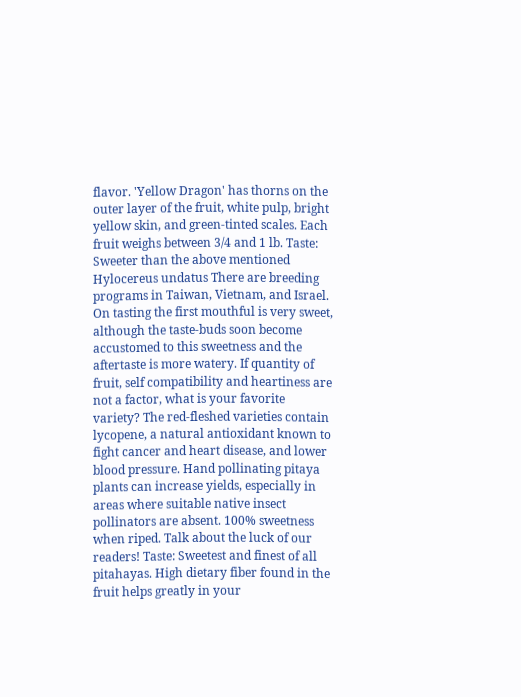flavor. 'Yellow Dragon' has thorns on the outer layer of the fruit, white pulp, bright yellow skin, and green-tinted scales. Each fruit weighs between 3/4 and 1 lb. Taste: Sweeter than the above mentioned Hylocereus undatus There are breeding programs in Taiwan, Vietnam, and Israel. On tasting the first mouthful is very sweet, although the taste-buds soon become accustomed to this sweetness and the aftertaste is more watery. If quantity of fruit, self compatibility and heartiness are not a factor, what is your favorite variety? The red-fleshed varieties contain lycopene, a natural antioxidant known to fight cancer and heart disease, and lower blood pressure. Hand pollinating pitaya plants can increase yields, especially in areas where suitable native insect pollinators are absent. 100% sweetness when riped. Talk about the luck of our readers! Taste: Sweetest and finest of all pitahayas. High dietary fiber found in the fruit helps greatly in your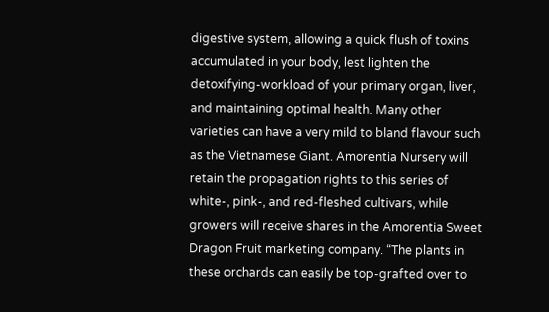digestive system, allowing a quick flush of toxins accumulated in your body, lest lighten the detoxifying-workload of your primary organ, liver, and maintaining optimal health. Many other varieties can have a very mild to bland flavour such as the Vietnamese Giant. Amorentia Nursery will retain the propagation rights to this series of white-, pink-, and red-fleshed cultivars, while growers will receive shares in the Amorentia Sweet Dragon Fruit marketing company. “The plants in these orchards can easily be top-grafted over to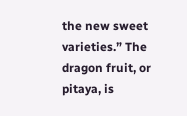the new sweet varieties.” The dragon fruit, or pitaya, is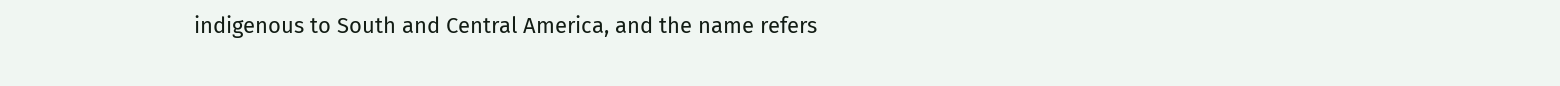indigenous to South and Central America, and the name refers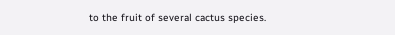to the fruit of several cactus species.